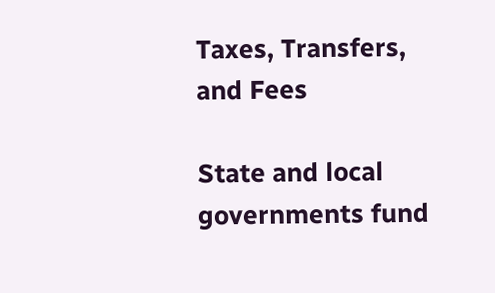Taxes, Transfers, and Fees

State and local governments fund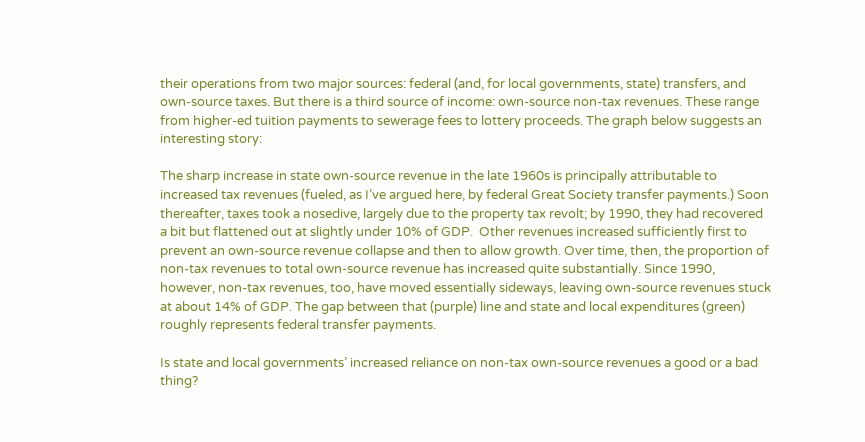their operations from two major sources: federal (and, for local governments, state) transfers, and own-source taxes. But there is a third source of income: own-source non-tax revenues. These range from higher-ed tuition payments to sewerage fees to lottery proceeds. The graph below suggests an interesting story:

The sharp increase in state own-source revenue in the late 1960s is principally attributable to increased tax revenues (fueled, as I’ve argued here, by federal Great Society transfer payments.) Soon thereafter, taxes took a nosedive, largely due to the property tax revolt; by 1990, they had recovered a bit but flattened out at slightly under 10% of GDP.  Other revenues increased sufficiently first to prevent an own-source revenue collapse and then to allow growth. Over time, then, the proportion of non-tax revenues to total own-source revenue has increased quite substantially. Since 1990, however, non-tax revenues, too, have moved essentially sideways, leaving own-source revenues stuck at about 14% of GDP. The gap between that (purple) line and state and local expenditures (green) roughly represents federal transfer payments.

Is state and local governments’ increased reliance on non-tax own-source revenues a good or a bad thing?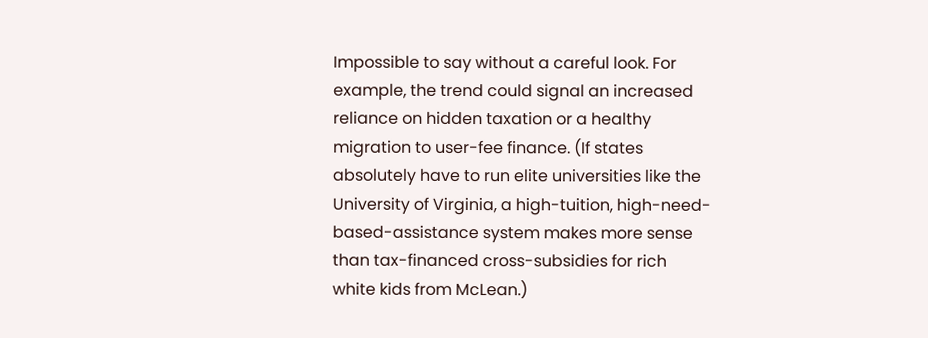Impossible to say without a careful look. For example, the trend could signal an increased reliance on hidden taxation or a healthy migration to user-fee finance. (If states absolutely have to run elite universities like the University of Virginia, a high-tuition, high-need-based-assistance system makes more sense than tax-financed cross-subsidies for rich white kids from McLean.)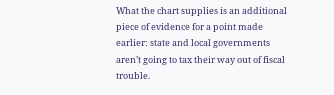What the chart supplies is an additional piece of evidence for a point made earlier: state and local governments aren’t going to tax their way out of fiscal trouble.